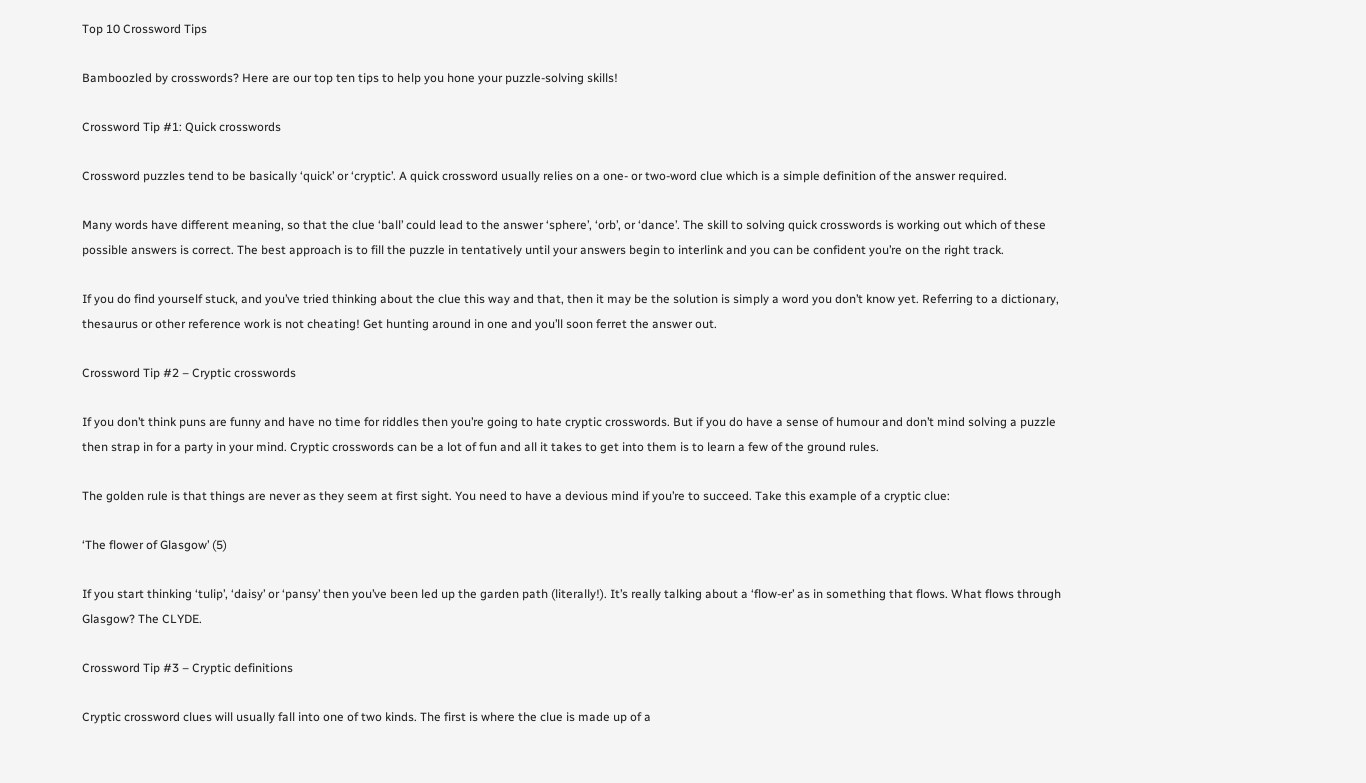Top 10 Crossword Tips

Bamboozled by crosswords? Here are our top ten tips to help you hone your puzzle-solving skills!

Crossword Tip #1: Quick crosswords

Crossword puzzles tend to be basically ‘quick’ or ‘cryptic’. A quick crossword usually relies on a one- or two-word clue which is a simple definition of the answer required.

Many words have different meaning, so that the clue ‘ball’ could lead to the answer ‘sphere’, ‘orb’, or ‘dance’. The skill to solving quick crosswords is working out which of these possible answers is correct. The best approach is to fill the puzzle in tentatively until your answers begin to interlink and you can be confident you’re on the right track.

If you do find yourself stuck, and you’ve tried thinking about the clue this way and that, then it may be the solution is simply a word you don’t know yet. Referring to a dictionary, thesaurus or other reference work is not cheating! Get hunting around in one and you’ll soon ferret the answer out.

Crossword Tip #2 – Cryptic crosswords

If you don’t think puns are funny and have no time for riddles then you’re going to hate cryptic crosswords. But if you do have a sense of humour and don’t mind solving a puzzle then strap in for a party in your mind. Cryptic crosswords can be a lot of fun and all it takes to get into them is to learn a few of the ground rules.

The golden rule is that things are never as they seem at first sight. You need to have a devious mind if you’re to succeed. Take this example of a cryptic clue:

‘The flower of Glasgow’ (5)

If you start thinking ‘tulip’, ‘daisy’ or ‘pansy’ then you’ve been led up the garden path (literally!). It’s really talking about a ‘flow-er’ as in something that flows. What flows through Glasgow? The CLYDE.

Crossword Tip #3 – Cryptic definitions

Cryptic crossword clues will usually fall into one of two kinds. The first is where the clue is made up of a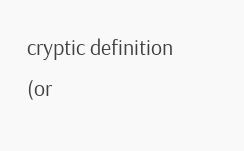cryptic definition (or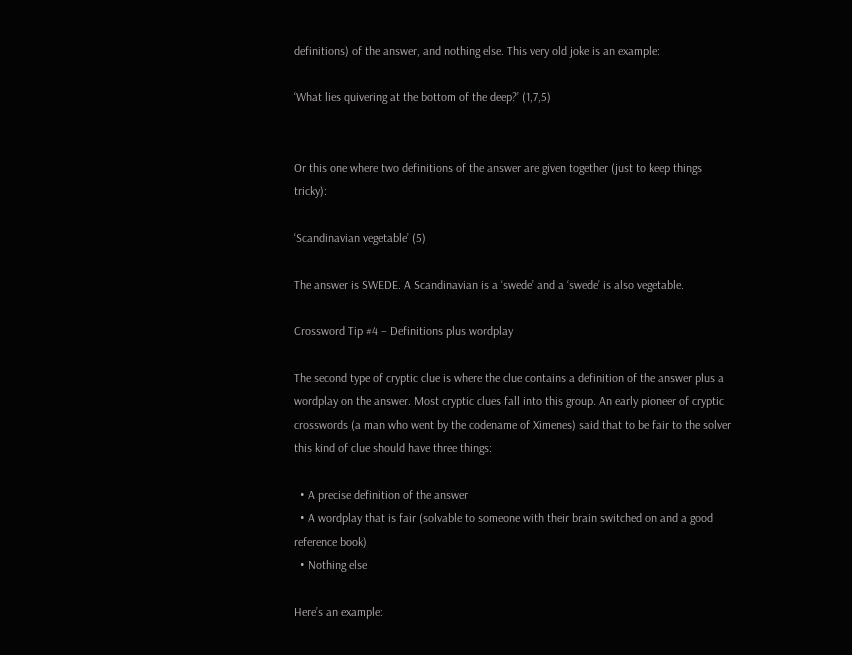definitions) of the answer, and nothing else. This very old joke is an example:

‘What lies quivering at the bottom of the deep?’ (1,7,5)


Or this one where two definitions of the answer are given together (just to keep things tricky):

‘Scandinavian vegetable’ (5)

The answer is SWEDE. A Scandinavian is a ‘swede’ and a ‘swede’ is also vegetable.

Crossword Tip #4 – Definitions plus wordplay

The second type of cryptic clue is where the clue contains a definition of the answer plus a wordplay on the answer. Most cryptic clues fall into this group. An early pioneer of cryptic crosswords (a man who went by the codename of Ximenes) said that to be fair to the solver this kind of clue should have three things:

  • A precise definition of the answer
  • A wordplay that is fair (solvable to someone with their brain switched on and a good reference book)
  • Nothing else

Here’s an example: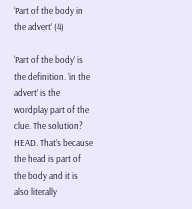‘Part of the body in the advert’ (4)

‘Part of the body’ is the definition. ‘in the advert’ is the wordplay part of the clue. The solution? HEAD. That’s because the head is part of the body and it is also literally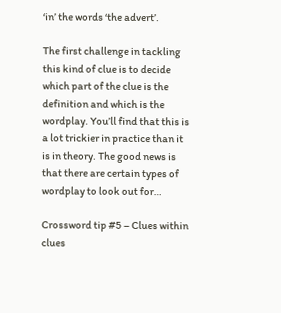‘in’ the words ‘the advert’.

The first challenge in tackling this kind of clue is to decide which part of the clue is the definition and which is the wordplay. You’ll find that this is a lot trickier in practice than it is in theory. The good news is that there are certain types of wordplay to look out for…

Crossword tip #5 – Clues within clues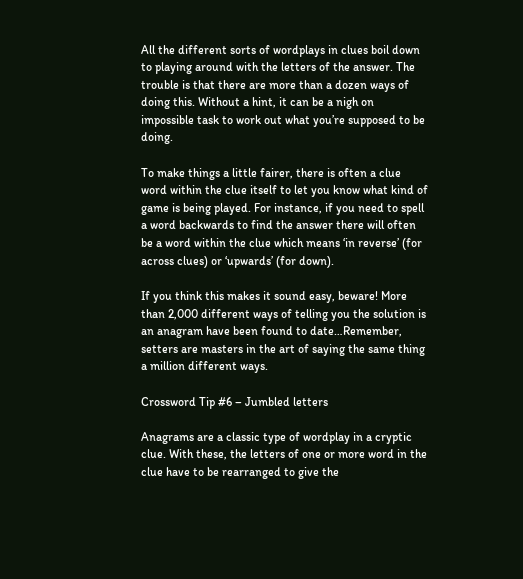All the different sorts of wordplays in clues boil down to playing around with the letters of the answer. The trouble is that there are more than a dozen ways of doing this. Without a hint, it can be a nigh on impossible task to work out what you’re supposed to be doing.

To make things a little fairer, there is often a clue word within the clue itself to let you know what kind of game is being played. For instance, if you need to spell a word backwards to find the answer there will often be a word within the clue which means ‘in reverse’ (for across clues) or ‘upwards’ (for down).

If you think this makes it sound easy, beware! More than 2,000 different ways of telling you the solution is an anagram have been found to date…Remember, setters are masters in the art of saying the same thing a million different ways.

Crossword Tip #6 – Jumbled letters

Anagrams are a classic type of wordplay in a cryptic clue. With these, the letters of one or more word in the clue have to be rearranged to give the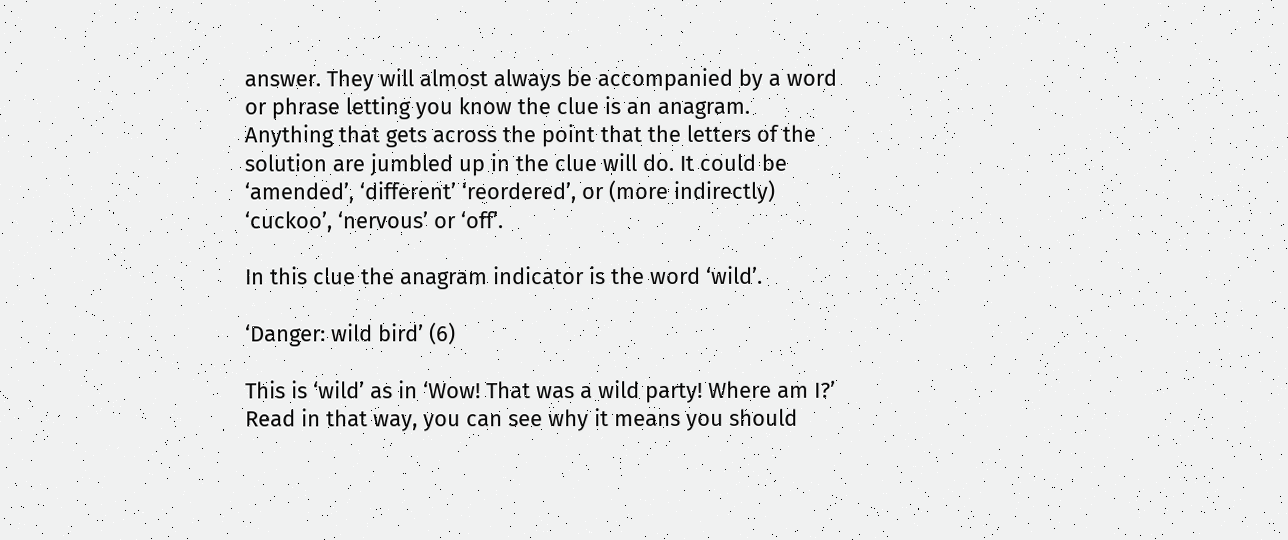answer. They will almost always be accompanied by a word or phrase letting you know the clue is an anagram. Anything that gets across the point that the letters of the solution are jumbled up in the clue will do. It could be ‘amended’, ‘different’ ‘reordered’, or (more indirectly) ‘cuckoo’, ‘nervous’ or ‘off’.

In this clue the anagram indicator is the word ‘wild’.

‘Danger: wild bird’ (6)

This is ‘wild’ as in ‘Wow! That was a wild party! Where am I?’ Read in that way, you can see why it means you should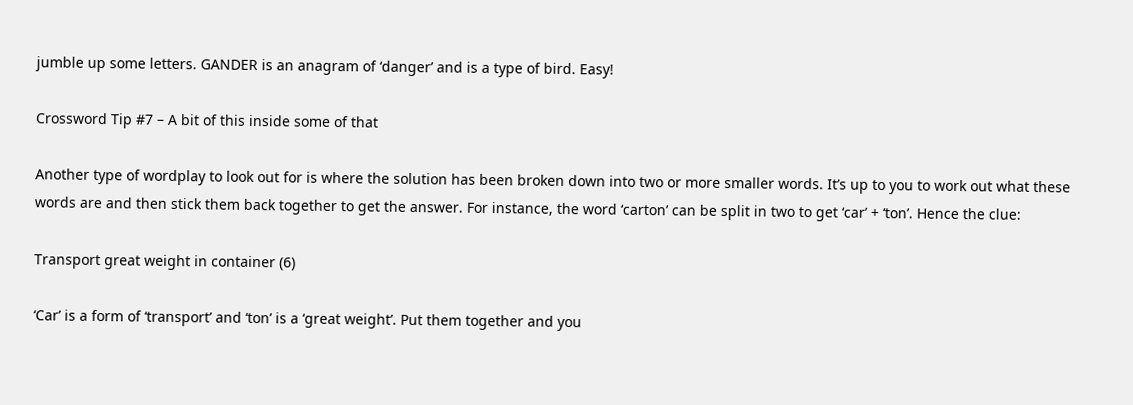jumble up some letters. GANDER is an anagram of ‘danger’ and is a type of bird. Easy!

Crossword Tip #7 – A bit of this inside some of that

Another type of wordplay to look out for is where the solution has been broken down into two or more smaller words. It’s up to you to work out what these words are and then stick them back together to get the answer. For instance, the word ‘carton’ can be split in two to get ‘car’ + ‘ton’. Hence the clue:

Transport great weight in container (6)

‘Car’ is a form of ‘transport’ and ‘ton’ is a ‘great weight’. Put them together and you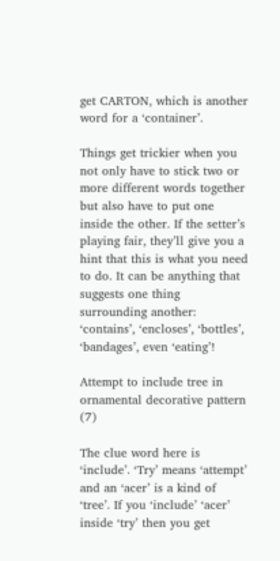get CARTON, which is another word for a ‘container’.

Things get trickier when you not only have to stick two or more different words together but also have to put one inside the other. If the setter’s playing fair, they’ll give you a hint that this is what you need to do. It can be anything that suggests one thing surrounding another: ‘contains’, ‘encloses’, ‘bottles’, ‘bandages’, even ‘eating’!

Attempt to include tree in ornamental decorative pattern (7)

The clue word here is ‘include’. ‘Try’ means ‘attempt’ and an ‘acer’ is a kind of ‘tree’. If you ‘include’ ‘acer’ inside ‘try’ then you get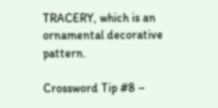TRACERY, which is an ornamental decorative pattern.

Crossword Tip #8 –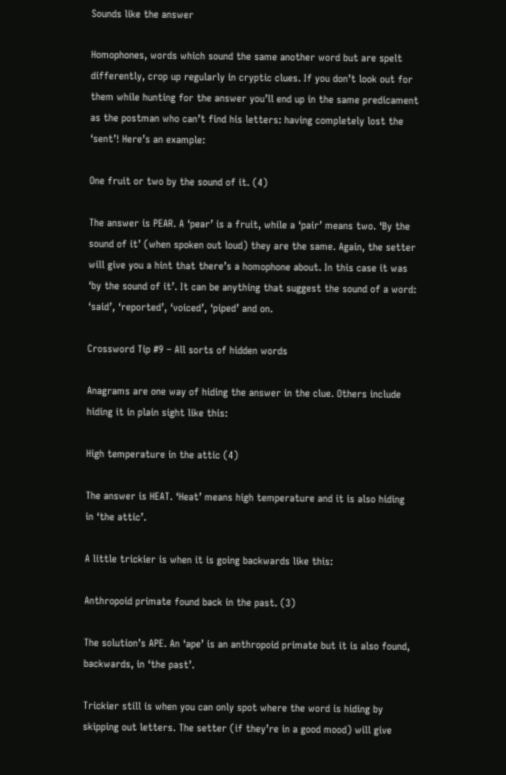Sounds like the answer

Homophones, words which sound the same another word but are spelt differently, crop up regularly in cryptic clues. If you don’t look out for them while hunting for the answer you’ll end up in the same predicament as the postman who can’t find his letters: having completely lost the ‘sent’! Here’s an example:

One fruit or two by the sound of it. (4)

The answer is PEAR. A ‘pear’ is a fruit, while a ‘pair’ means two. ‘By the sound of it’ (when spoken out loud) they are the same. Again, the setter will give you a hint that there’s a homophone about. In this case it was ‘by the sound of it’. It can be anything that suggest the sound of a word: ‘said’, ‘reported’, ‘voiced’, ‘piped’ and on.

Crossword Tip #9 – All sorts of hidden words

Anagrams are one way of hiding the answer in the clue. Others include hiding it in plain sight like this:

High temperature in the attic (4)

The answer is HEAT. ‘Heat’ means high temperature and it is also hiding in ‘the attic’.

A little trickier is when it is going backwards like this:

Anthropoid primate found back in the past. (3)

The solution’s APE. An ‘ape’ is an anthropoid primate but it is also found, backwards, in ‘the past’.

Trickier still is when you can only spot where the word is hiding by skipping out letters. The setter (if they’re in a good mood) will give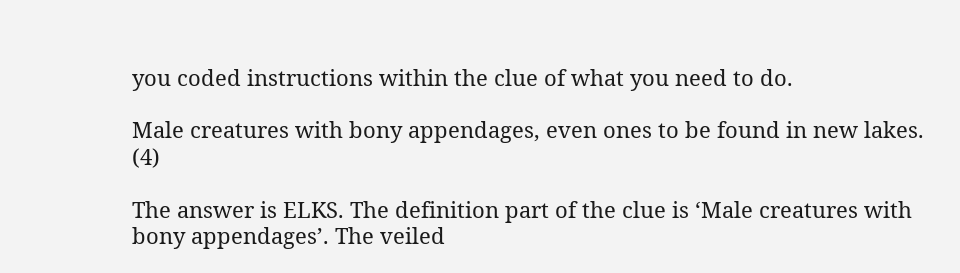you coded instructions within the clue of what you need to do.

Male creatures with bony appendages, even ones to be found in new lakes. (4)

The answer is ELKS. The definition part of the clue is ‘Male creatures with bony appendages’. The veiled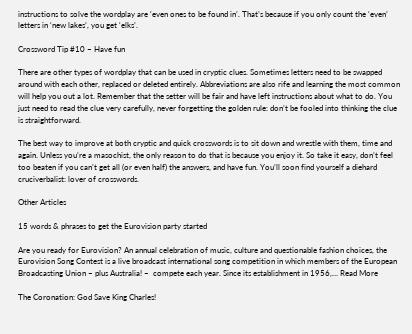instructions to solve the wordplay are ‘even ones to be found in’. That’s because if you only count the ‘even’ letters in ‘new lakes’, you get ‘elks’.

Crossword Tip #10 – Have fun

There are other types of wordplay that can be used in cryptic clues. Sometimes letters need to be swapped around with each other, replaced or deleted entirely. Abbreviations are also rife and learning the most common will help you out a lot. Remember that the setter will be fair and have left instructions about what to do. You just need to read the clue very carefully, never forgetting the golden rule: don’t be fooled into thinking the clue is straightforward.

The best way to improve at both cryptic and quick crosswords is to sit down and wrestle with them, time and again. Unless you’re a masochist, the only reason to do that is because you enjoy it. So take it easy, don’t feel too beaten if you can’t get all (or even half) the answers, and have fun. You’ll soon find yourself a diehard cruciverbalist: lover of crosswords.

Other Articles

15 words & phrases to get the Eurovision party started

Are you ready for Eurovision? An annual celebration of music, culture and questionable fashion choices, the Eurovision Song Contest is a live broadcast international song competition in which members of the European Broadcasting Union – plus Australia! –  compete each year. Since its establishment in 1956,… Read More

The Coronation: God Save King Charles!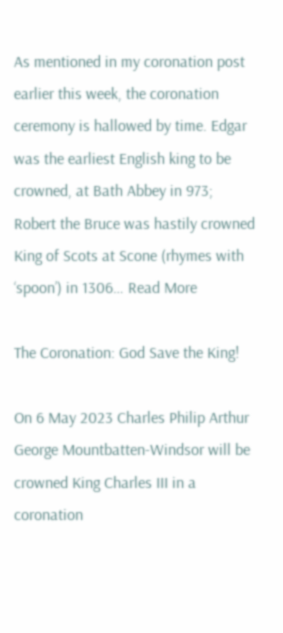As mentioned in my coronation post earlier this week, the coronation ceremony is hallowed by time. Edgar was the earliest English king to be crowned, at Bath Abbey in 973; Robert the Bruce was hastily crowned King of Scots at Scone (rhymes with ‘spoon’) in 1306… Read More

The Coronation: God Save the King!

On 6 May 2023 Charles Philip Arthur George Mountbatten-Windsor will be crowned King Charles III in a coronation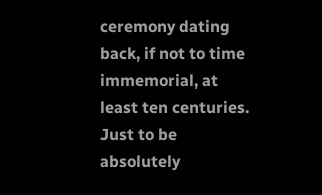ceremony dating back, if not to time immemorial, at least ten centuries. Just to be absolutely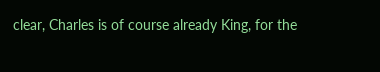clear, Charles is of course already King, for the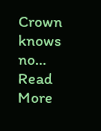Crown knows no… Read More